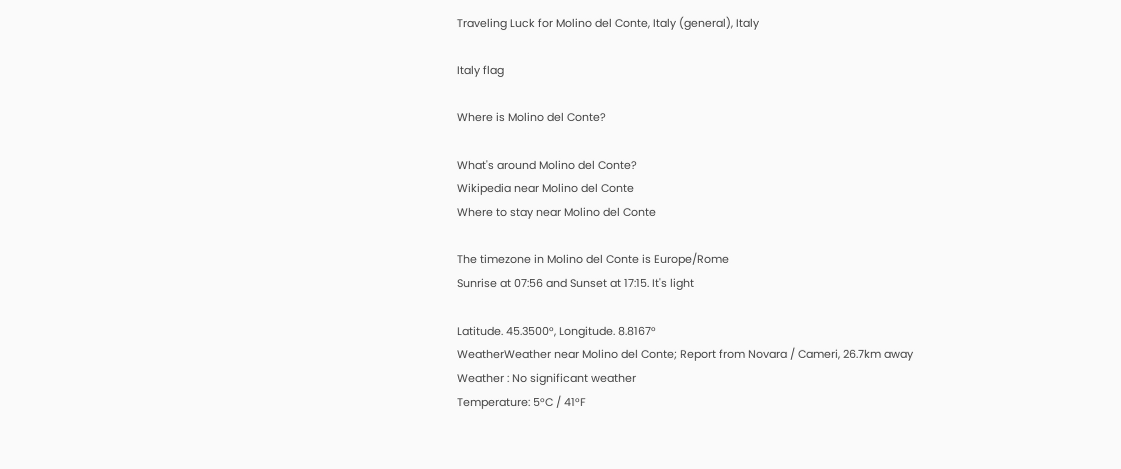Traveling Luck for Molino del Conte, Italy (general), Italy

Italy flag

Where is Molino del Conte?

What's around Molino del Conte?
Wikipedia near Molino del Conte
Where to stay near Molino del Conte

The timezone in Molino del Conte is Europe/Rome
Sunrise at 07:56 and Sunset at 17:15. It's light

Latitude. 45.3500°, Longitude. 8.8167°
WeatherWeather near Molino del Conte; Report from Novara / Cameri, 26.7km away
Weather : No significant weather
Temperature: 5°C / 41°F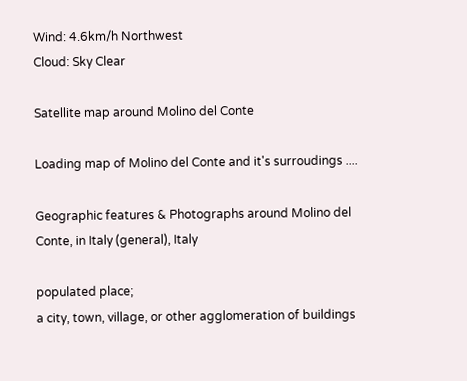Wind: 4.6km/h Northwest
Cloud: Sky Clear

Satellite map around Molino del Conte

Loading map of Molino del Conte and it's surroudings ....

Geographic features & Photographs around Molino del Conte, in Italy (general), Italy

populated place;
a city, town, village, or other agglomeration of buildings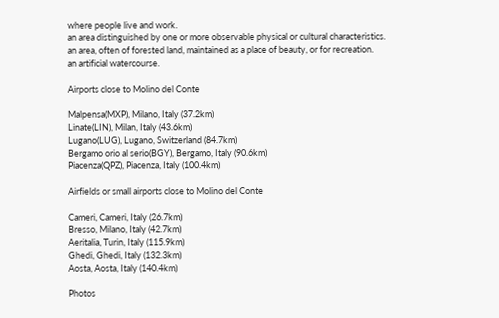where people live and work.
an area distinguished by one or more observable physical or cultural characteristics.
an area, often of forested land, maintained as a place of beauty, or for recreation.
an artificial watercourse.

Airports close to Molino del Conte

Malpensa(MXP), Milano, Italy (37.2km)
Linate(LIN), Milan, Italy (43.6km)
Lugano(LUG), Lugano, Switzerland (84.7km)
Bergamo orio al serio(BGY), Bergamo, Italy (90.6km)
Piacenza(QPZ), Piacenza, Italy (100.4km)

Airfields or small airports close to Molino del Conte

Cameri, Cameri, Italy (26.7km)
Bresso, Milano, Italy (42.7km)
Aeritalia, Turin, Italy (115.9km)
Ghedi, Ghedi, Italy (132.3km)
Aosta, Aosta, Italy (140.4km)

Photos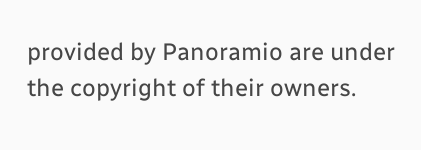provided by Panoramio are under the copyright of their owners.